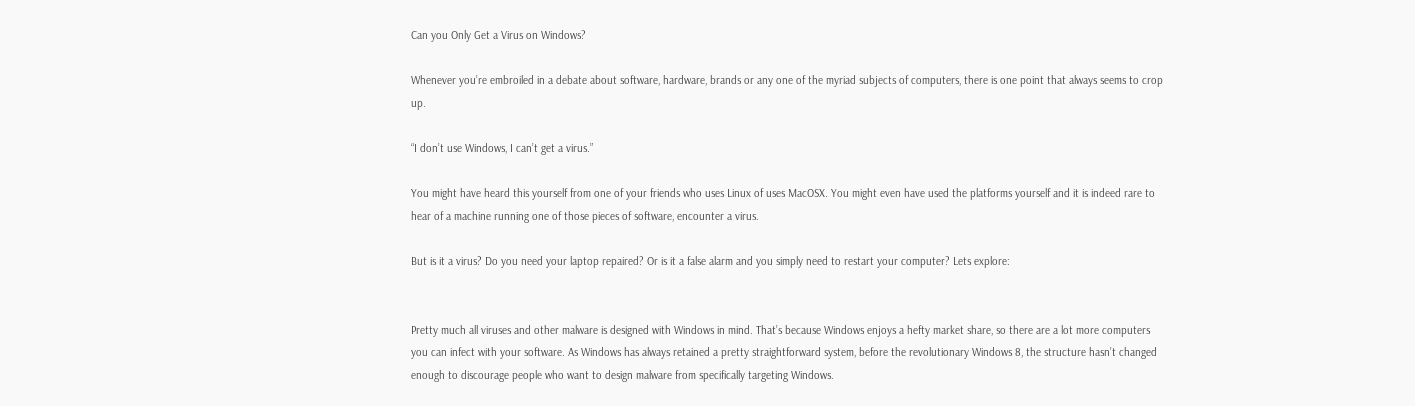Can you Only Get a Virus on Windows?

Whenever you’re embroiled in a debate about software, hardware, brands or any one of the myriad subjects of computers, there is one point that always seems to crop up.

“I don’t use Windows, I can’t get a virus.”

You might have heard this yourself from one of your friends who uses Linux of uses MacOSX. You might even have used the platforms yourself and it is indeed rare to hear of a machine running one of those pieces of software, encounter a virus.

But is it a virus? Do you need your laptop repaired? Or is it a false alarm and you simply need to restart your computer? Lets explore:


Pretty much all viruses and other malware is designed with Windows in mind. That’s because Windows enjoys a hefty market share, so there are a lot more computers you can infect with your software. As Windows has always retained a pretty straightforward system, before the revolutionary Windows 8, the structure hasn’t changed enough to discourage people who want to design malware from specifically targeting Windows.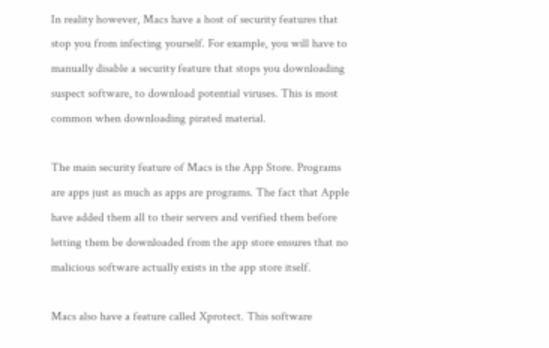In reality however, Macs have a host of security features that stop you from infecting yourself. For example, you will have to manually disable a security feature that stops you downloading suspect software, to download potential viruses. This is most common when downloading pirated material.

The main security feature of Macs is the App Store. Programs are apps just as much as apps are programs. The fact that Apple have added them all to their servers and verified them before letting them be downloaded from the app store ensures that no malicious software actually exists in the app store itself.

Macs also have a feature called Xprotect. This software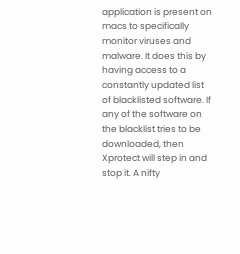application is present on macs to specifically monitor viruses and malware. It does this by having access to a constantly updated list of blacklisted software. If any of the software on the blacklist tries to be downloaded, then Xprotect will step in and stop it. A nifty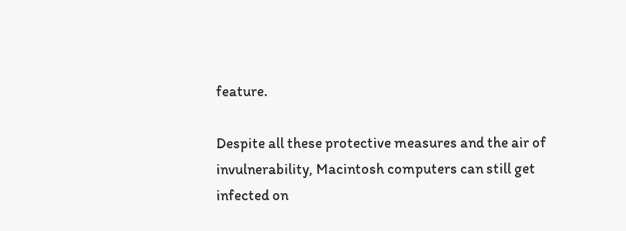feature.

Despite all these protective measures and the air of invulnerability, Macintosh computers can still get infected on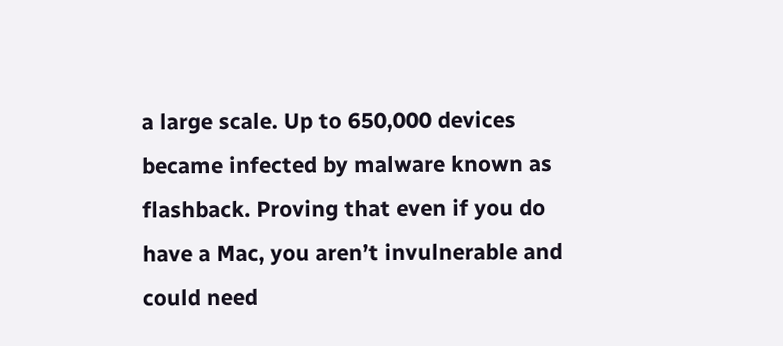a large scale. Up to 650,000 devices became infected by malware known as flashback. Proving that even if you do have a Mac, you aren’t invulnerable and could need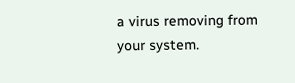a virus removing from your system.